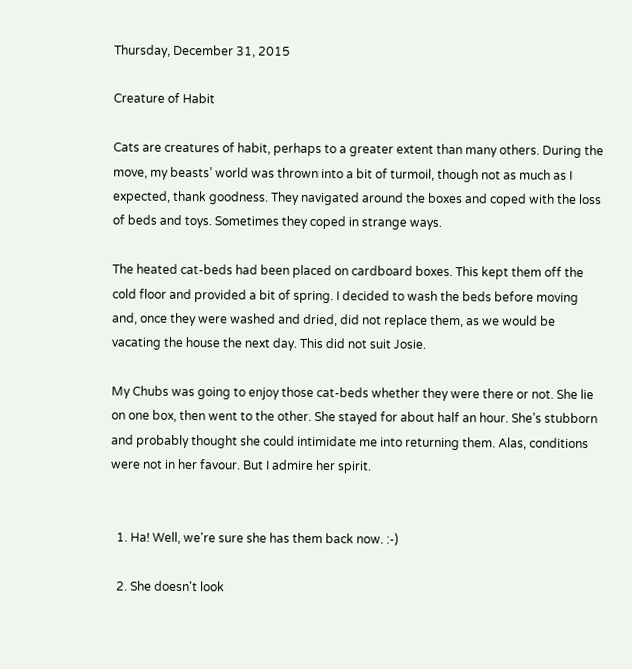Thursday, December 31, 2015

Creature of Habit

Cats are creatures of habit, perhaps to a greater extent than many others. During the move, my beasts’ world was thrown into a bit of turmoil, though not as much as I expected, thank goodness. They navigated around the boxes and coped with the loss of beds and toys. Sometimes they coped in strange ways.

The heated cat-beds had been placed on cardboard boxes. This kept them off the cold floor and provided a bit of spring. I decided to wash the beds before moving and, once they were washed and dried, did not replace them, as we would be vacating the house the next day. This did not suit Josie.

My Chubs was going to enjoy those cat-beds whether they were there or not. She lie on one box, then went to the other. She stayed for about half an hour. She’s stubborn and probably thought she could intimidate me into returning them. Alas, conditions were not in her favour. But I admire her spirit.


  1. Ha! Well, we're sure she has them back now. :-)

  2. She doesn't look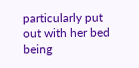particularly put out with her bed being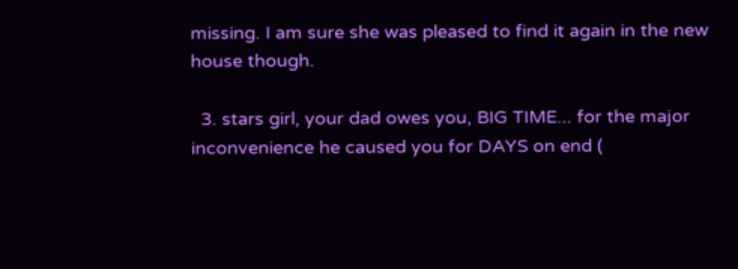missing. I am sure she was pleased to find it again in the new house though.

  3. stars girl, your dad owes you, BIG TIME... for the major inconvenience he caused you for DAYS on end (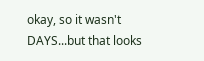okay, so it wasn't DAYS...but that looks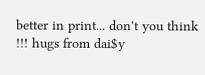better in print... don't you think !!! hugs from dai$y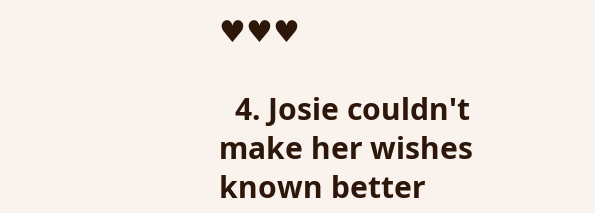♥♥♥

  4. Josie couldn't make her wishes known better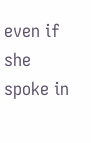even if she spoke in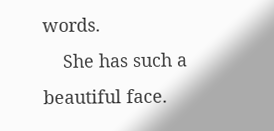words.
    She has such a beautiful face.